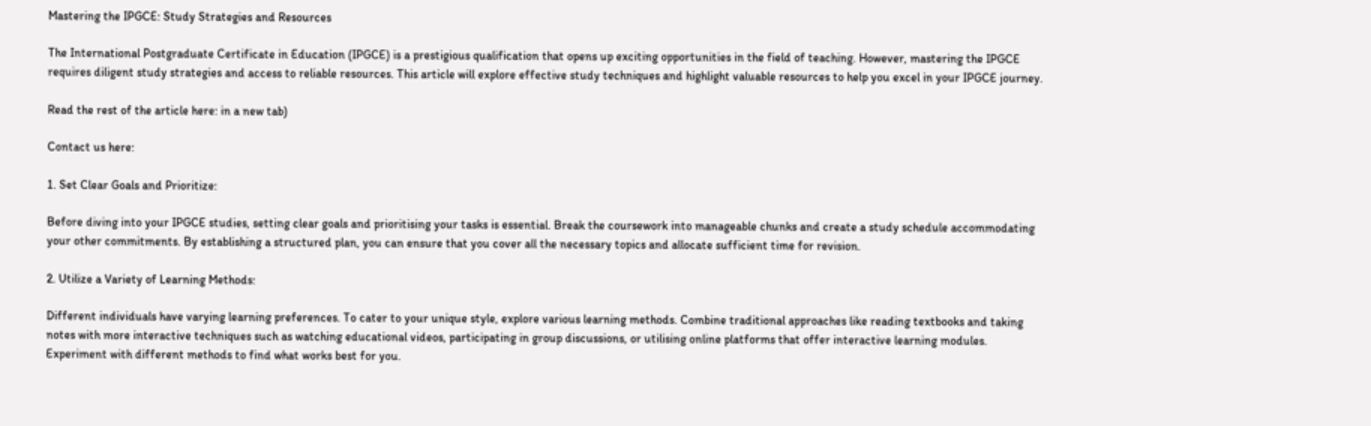Mastering the IPGCE: Study Strategies and Resources

The International Postgraduate Certificate in Education (IPGCE) is a prestigious qualification that opens up exciting opportunities in the field of teaching. However, mastering the IPGCE requires diligent study strategies and access to reliable resources. This article will explore effective study techniques and highlight valuable resources to help you excel in your IPGCE journey.

Read the rest of the article here: in a new tab)

Contact us here:

1. Set Clear Goals and Prioritize:

Before diving into your IPGCE studies, setting clear goals and prioritising your tasks is essential. Break the coursework into manageable chunks and create a study schedule accommodating your other commitments. By establishing a structured plan, you can ensure that you cover all the necessary topics and allocate sufficient time for revision.

2. Utilize a Variety of Learning Methods:

Different individuals have varying learning preferences. To cater to your unique style, explore various learning methods. Combine traditional approaches like reading textbooks and taking notes with more interactive techniques such as watching educational videos, participating in group discussions, or utilising online platforms that offer interactive learning modules. Experiment with different methods to find what works best for you.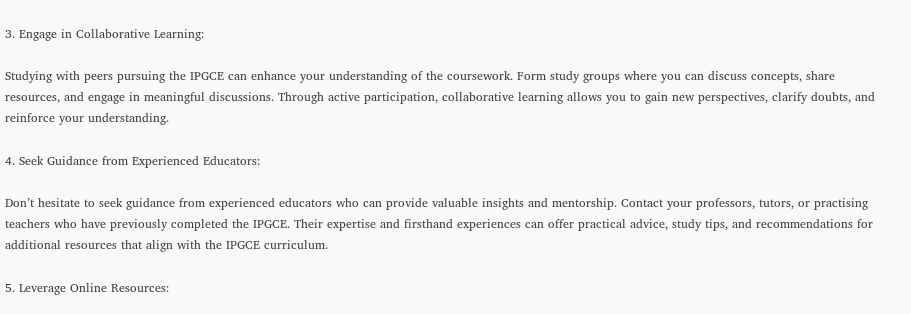3. Engage in Collaborative Learning:

Studying with peers pursuing the IPGCE can enhance your understanding of the coursework. Form study groups where you can discuss concepts, share resources, and engage in meaningful discussions. Through active participation, collaborative learning allows you to gain new perspectives, clarify doubts, and reinforce your understanding.

4. Seek Guidance from Experienced Educators:

Don’t hesitate to seek guidance from experienced educators who can provide valuable insights and mentorship. Contact your professors, tutors, or practising teachers who have previously completed the IPGCE. Their expertise and firsthand experiences can offer practical advice, study tips, and recommendations for additional resources that align with the IPGCE curriculum.

5. Leverage Online Resources: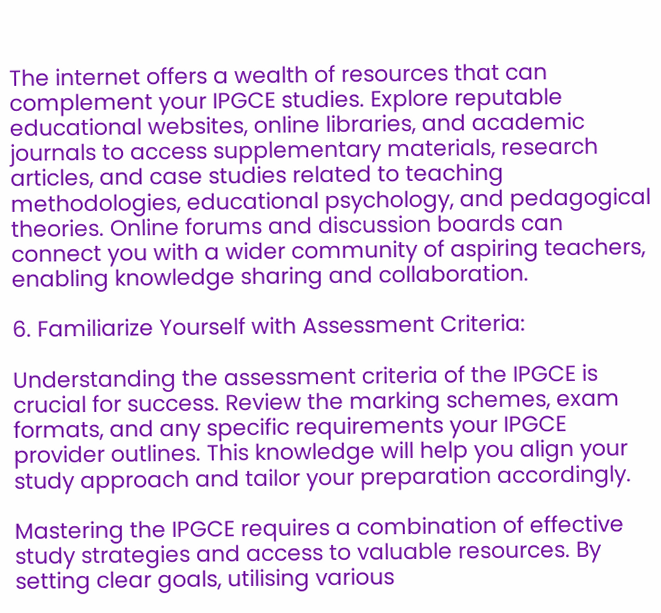The internet offers a wealth of resources that can complement your IPGCE studies. Explore reputable educational websites, online libraries, and academic journals to access supplementary materials, research articles, and case studies related to teaching methodologies, educational psychology, and pedagogical theories. Online forums and discussion boards can connect you with a wider community of aspiring teachers, enabling knowledge sharing and collaboration.

6. Familiarize Yourself with Assessment Criteria:

Understanding the assessment criteria of the IPGCE is crucial for success. Review the marking schemes, exam formats, and any specific requirements your IPGCE provider outlines. This knowledge will help you align your study approach and tailor your preparation accordingly.

Mastering the IPGCE requires a combination of effective study strategies and access to valuable resources. By setting clear goals, utilising various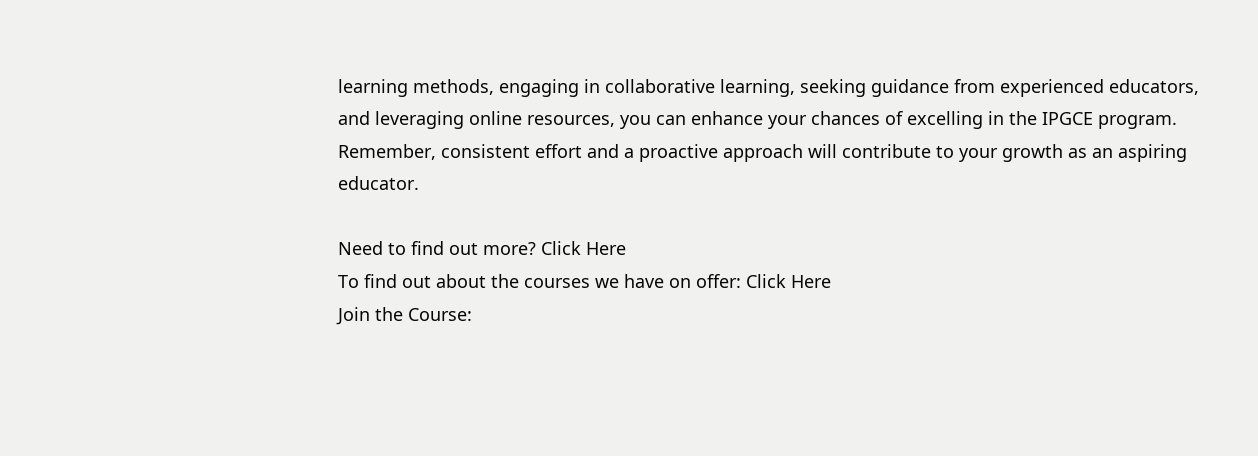learning methods, engaging in collaborative learning, seeking guidance from experienced educators, and leveraging online resources, you can enhance your chances of excelling in the IPGCE program. Remember, consistent effort and a proactive approach will contribute to your growth as an aspiring educator.

Need to find out more? Click Here
To find out about the courses we have on offer: Click Here
Join the Course: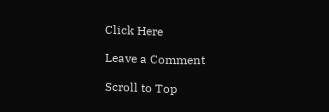Click Here

Leave a Comment

Scroll to Top